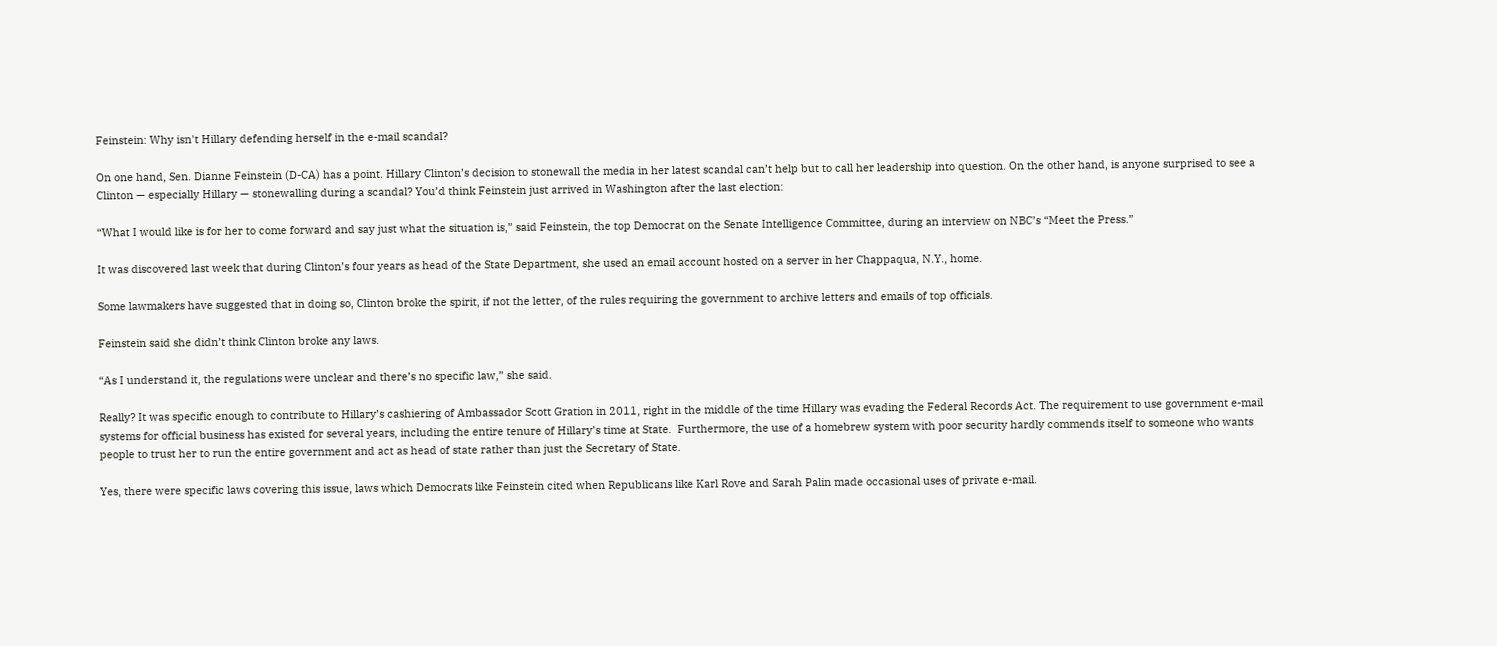Feinstein: Why isn't Hillary defending herself in the e-mail scandal?

On one hand, Sen. Dianne Feinstein (D-CA) has a point. Hillary Clinton’s decision to stonewall the media in her latest scandal can’t help but to call her leadership into question. On the other hand, is anyone surprised to see a Clinton — especially Hillary — stonewalling during a scandal? You’d think Feinstein just arrived in Washington after the last election:

“What I would like is for her to come forward and say just what the situation is,” said Feinstein, the top Democrat on the Senate Intelligence Committee, during an interview on NBC’s “Meet the Press.”

It was discovered last week that during Clinton’s four years as head of the State Department, she used an email account hosted on a server in her Chappaqua, N.Y., home.

Some lawmakers have suggested that in doing so, Clinton broke the spirit, if not the letter, of the rules requiring the government to archive letters and emails of top officials.

Feinstein said she didn’t think Clinton broke any laws.

“As I understand it, the regulations were unclear and there’s no specific law,” she said.

Really? It was specific enough to contribute to Hillary’s cashiering of Ambassador Scott Gration in 2011, right in the middle of the time Hillary was evading the Federal Records Act. The requirement to use government e-mail systems for official business has existed for several years, including the entire tenure of Hillary’s time at State.  Furthermore, the use of a homebrew system with poor security hardly commends itself to someone who wants people to trust her to run the entire government and act as head of state rather than just the Secretary of State.

Yes, there were specific laws covering this issue, laws which Democrats like Feinstein cited when Republicans like Karl Rove and Sarah Palin made occasional uses of private e-mail.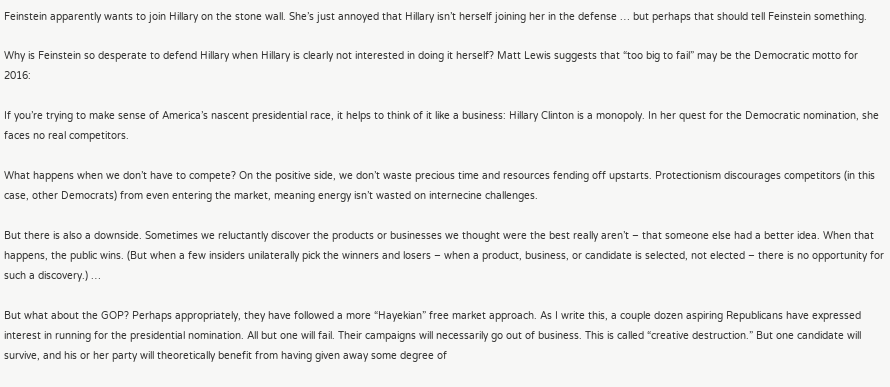Feinstein apparently wants to join Hillary on the stone wall. She’s just annoyed that Hillary isn’t herself joining her in the defense … but perhaps that should tell Feinstein something.

Why is Feinstein so desperate to defend Hillary when Hillary is clearly not interested in doing it herself? Matt Lewis suggests that “too big to fail” may be the Democratic motto for 2016:

If you’re trying to make sense of America’s nascent presidential race, it helps to think of it like a business: Hillary Clinton is a monopoly. In her quest for the Democratic nomination, she faces no real competitors.

What happens when we don’t have to compete? On the positive side, we don’t waste precious time and resources fending off upstarts. Protectionism discourages competitors (in this case, other Democrats) from even entering the market, meaning energy isn’t wasted on internecine challenges.

But there is also a downside. Sometimes we reluctantly discover the products or businesses we thought were the best really aren’t – that someone else had a better idea. When that happens, the public wins. (But when a few insiders unilaterally pick the winners and losers – when a product, business, or candidate is selected, not elected – there is no opportunity for such a discovery.) …

But what about the GOP? Perhaps appropriately, they have followed a more “Hayekian” free market approach. As I write this, a couple dozen aspiring Republicans have expressed interest in running for the presidential nomination. All but one will fail. Their campaigns will necessarily go out of business. This is called “creative destruction.” But one candidate will survive, and his or her party will theoretically benefit from having given away some degree of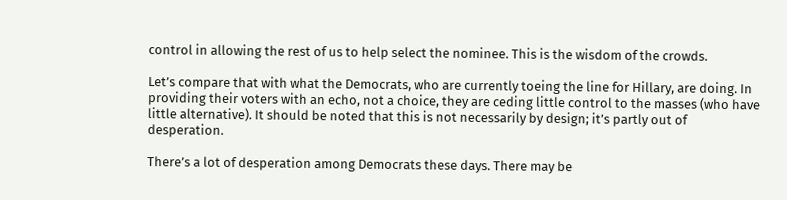control in allowing the rest of us to help select the nominee. This is the wisdom of the crowds.

Let’s compare that with what the Democrats, who are currently toeing the line for Hillary, are doing. In providing their voters with an echo, not a choice, they are ceding little control to the masses (who have little alternative). It should be noted that this is not necessarily by design; it’s partly out of desperation.

There’s a lot of desperation among Democrats these days. There may be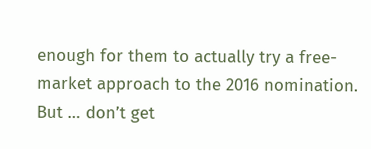enough for them to actually try a free-market approach to the 2016 nomination. But … don’t get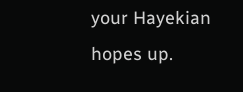your Hayekian hopes up.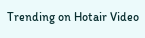Trending on Hotair Video